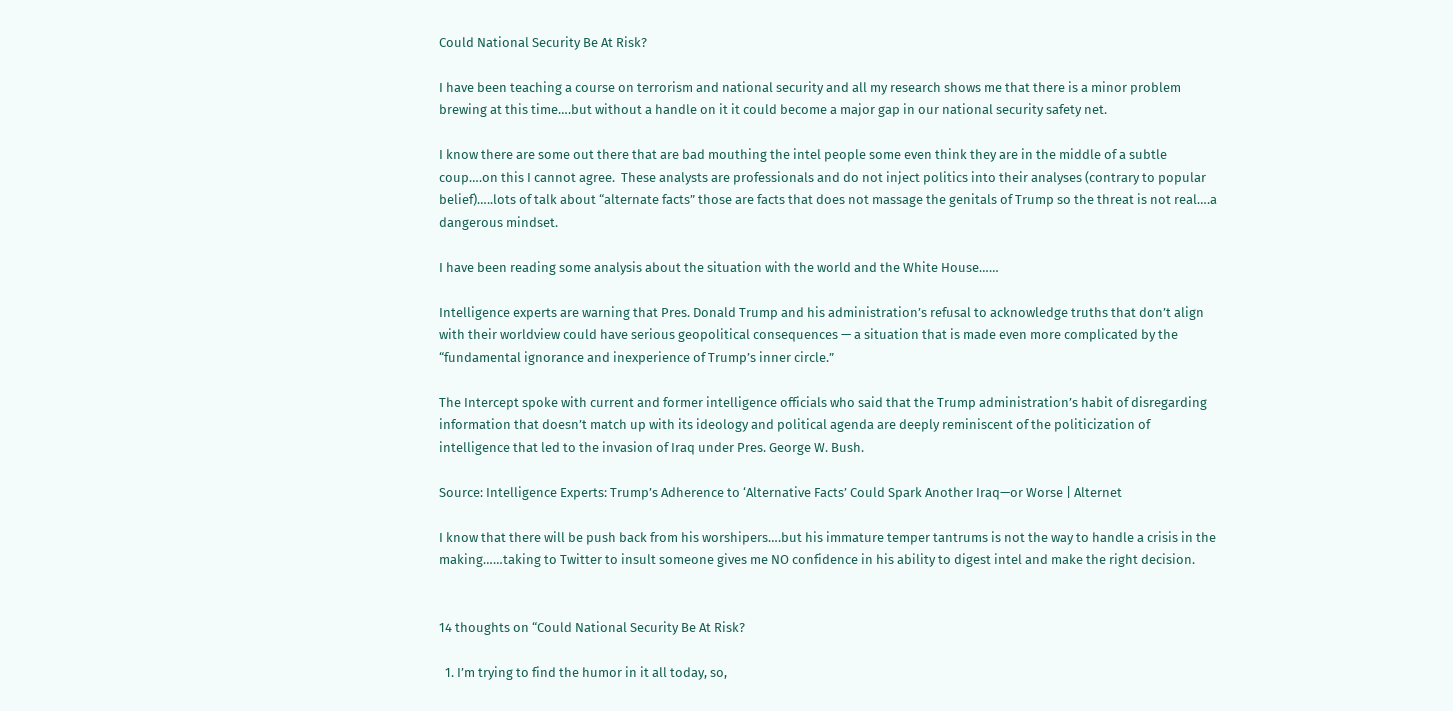Could National Security Be At Risk?

I have been teaching a course on terrorism and national security and all my research shows me that there is a minor problem brewing at this time….but without a handle on it it could become a major gap in our national security safety net.

I know there are some out there that are bad mouthing the intel people some even think they are in the middle of a subtle coup….on this I cannot agree.  These analysts are professionals and do not inject politics into their analyses (contrary to popular belief)…..lots of talk about “alternate facts” those are facts that does not massage the genitals of Trump so the threat is not real….a dangerous mindset.

I have been reading some analysis about the situation with the world and the White House……

Intelligence experts are warning that Pres. Donald Trump and his administration’s refusal to acknowledge truths that don’t align with their worldview could have serious geopolitical consequences — a situation that is made even more complicated by the “fundamental ignorance and inexperience of Trump’s inner circle.”

The Intercept spoke with current and former intelligence officials who said that the Trump administration’s habit of disregarding information that doesn’t match up with its ideology and political agenda are deeply reminiscent of the politicization of intelligence that led to the invasion of Iraq under Pres. George W. Bush.

Source: Intelligence Experts: Trump’s Adherence to ‘Alternative Facts’ Could Spark Another Iraq—or Worse | Alternet

I know that there will be push back from his worshipers….but his immature temper tantrums is not the way to handle a crisis in the making……taking to Twitter to insult someone gives me NO confidence in his ability to digest intel and make the right decision.


14 thoughts on “Could National Security Be At Risk?

  1. I’m trying to find the humor in it all today, so,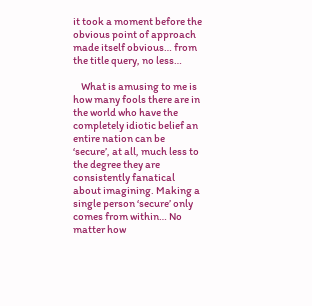it took a moment before the obvious point of approach made itself obvious… from the title query, no less…

    What is amusing to me is how many fools there are in the world who have the completely idiotic belief an entire nation can be ‘secure’, at all, much less to the degree they are consistently fanatical about imagining. Making a single person ‘secure’ only comes from within… No matter how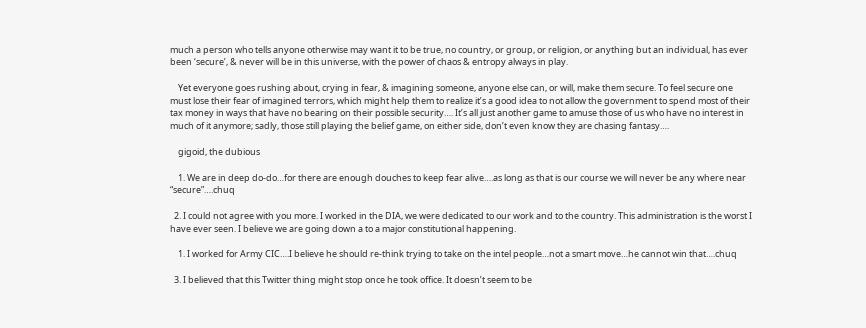much a person who tells anyone otherwise may want it to be true, no country, or group, or religion, or anything but an individual, has ever been ‘secure’, & never will be in this universe, with the power of chaos & entropy always in play.

    Yet everyone goes rushing about, crying in fear, & imagining someone, anyone else can, or will, make them secure. To feel secure one must lose their fear of imagined terrors, which might help them to realize it’s a good idea to not allow the government to spend most of their tax money in ways that have no bearing on their possible security…. It’s all just another game to amuse those of us who have no interest in much of it anymore; sadly, those still playing the belief game, on either side, don’t even know they are chasing fantasy….

    gigoid, the dubious

    1. We are in deep do-do…for there are enough douches to keep fear alive….as long as that is our course we will never be any where near “secure”….chuq

  2. I could not agree with you more. I worked in the DIA, we were dedicated to our work and to the country. This administration is the worst I have ever seen. I believe we are going down a to a major constitutional happening.

    1. I worked for Army CIC….I believe he should re-think trying to take on the intel people…not a smart move…he cannot win that….chuq

  3. I believed that this Twitter thing might stop once he took office. It doesn’t seem to be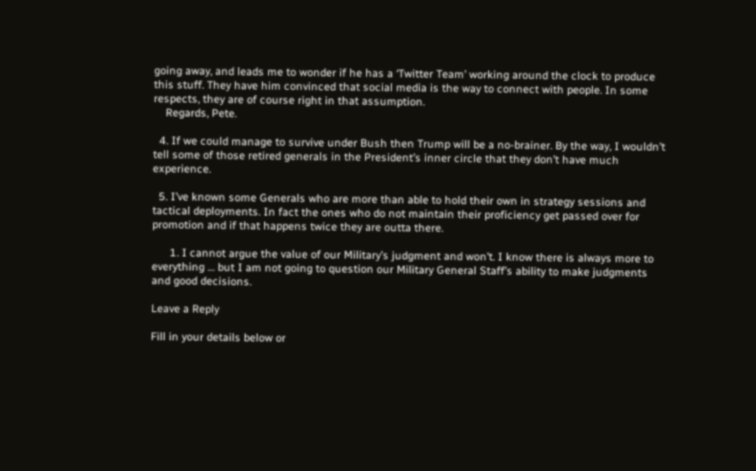going away, and leads me to wonder if he has a ‘Twitter Team’ working around the clock to produce this stuff. They have him convinced that social media is the way to connect with people. In some respects, they are of course right in that assumption.
    Regards, Pete.

  4. If we could manage to survive under Bush then Trump will be a no-brainer. By the way, I wouldn’t tell some of those retired generals in the President’s inner circle that they don’t have much experience.

  5. I’ve known some Generals who are more than able to hold their own in strategy sessions and tactical deployments. In fact the ones who do not maintain their proficiency get passed over for promotion and if that happens twice they are outta there.

      1. I cannot argue the value of our Military’s judgment and won’t. I know there is always more to everything … but I am not going to question our Military General Staff’s ability to make judgments and good decisions.

Leave a Reply

Fill in your details below or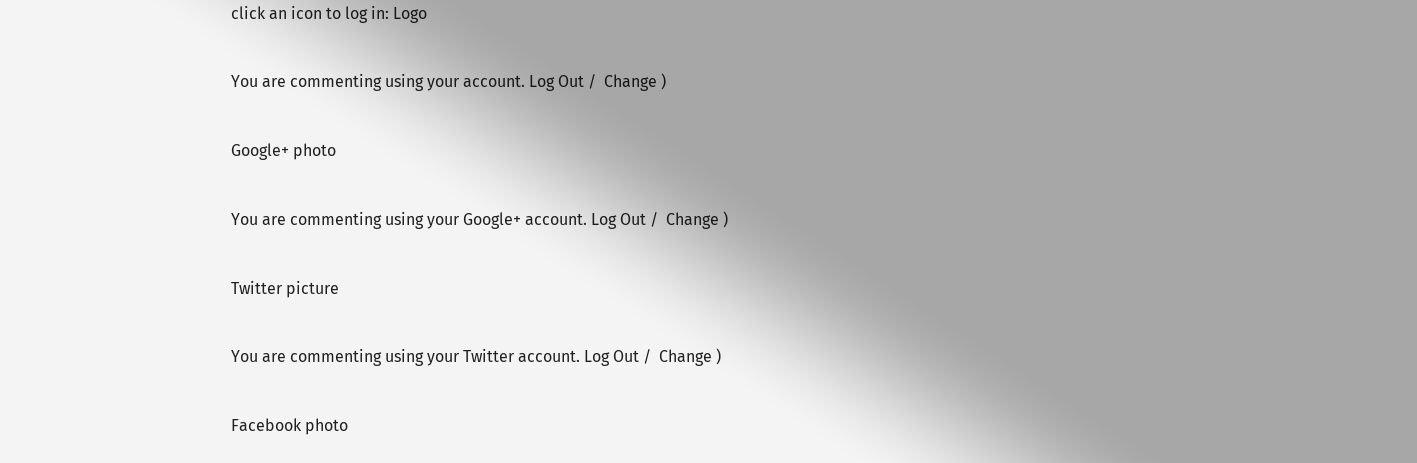click an icon to log in: Logo

You are commenting using your account. Log Out /  Change )

Google+ photo

You are commenting using your Google+ account. Log Out /  Change )

Twitter picture

You are commenting using your Twitter account. Log Out /  Change )

Facebook photo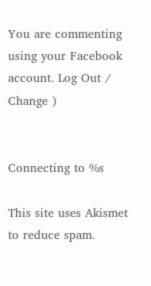You are commenting using your Facebook account. Log Out /  Change )


Connecting to %s

This site uses Akismet to reduce spam.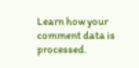Learn how your comment data is processed.